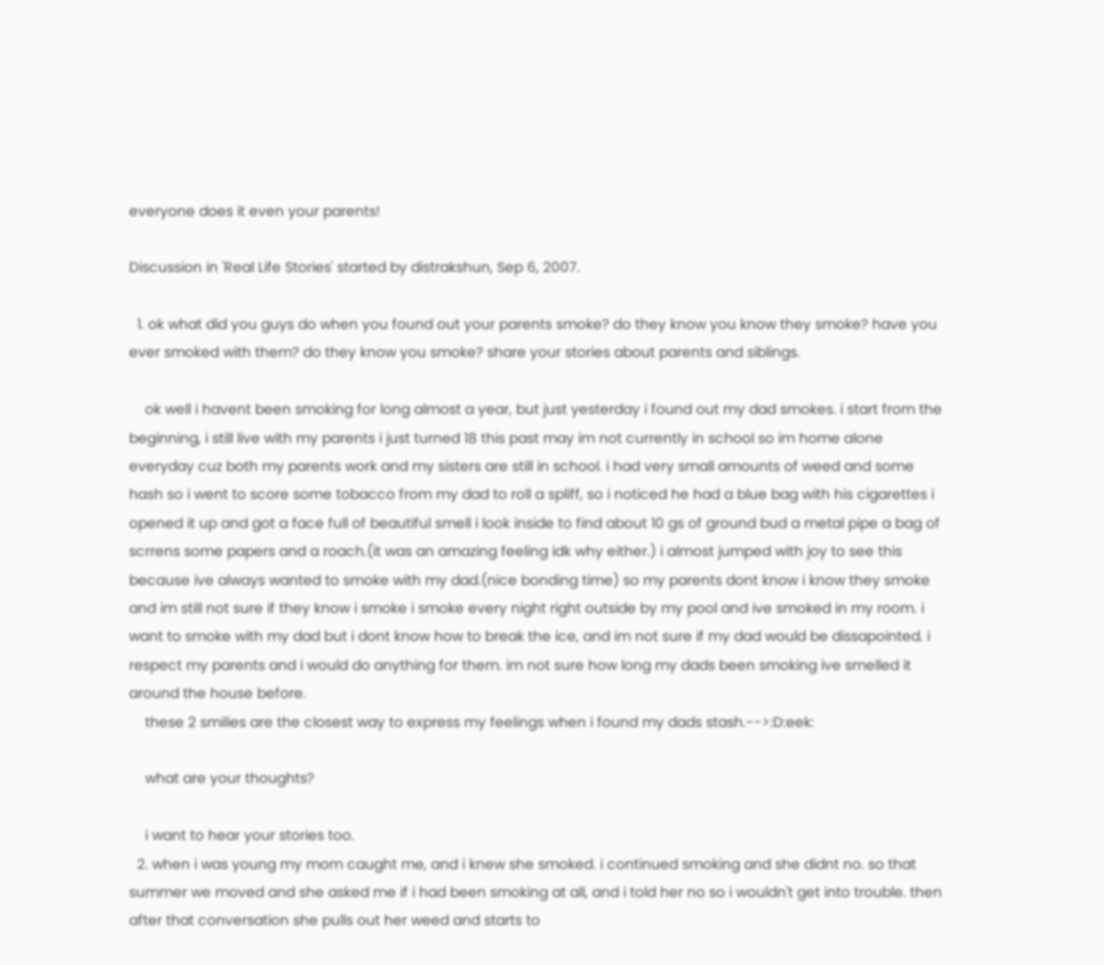everyone does it even your parents!

Discussion in 'Real Life Stories' started by distrakshun, Sep 6, 2007.

  1. ok what did you guys do when you found out your parents smoke? do they know you know they smoke? have you ever smoked with them? do they know you smoke? share your stories about parents and siblings.

    ok well i havent been smoking for long almost a year, but just yesterday i found out my dad smokes. i start from the beginning, i still live with my parents i just turned 18 this past may im not currently in school so im home alone everyday cuz both my parents work and my sisters are still in school. i had very small amounts of weed and some hash so i went to score some tobacco from my dad to roll a spliff, so i noticed he had a blue bag with his cigarettes i opened it up and got a face full of beautiful smell i look inside to find about 10 gs of ground bud a metal pipe a bag of scrrens some papers and a roach.(it was an amazing feeling idk why either.) i almost jumped with joy to see this because ive always wanted to smoke with my dad.(nice bonding time) so my parents dont know i know they smoke and im still not sure if they know i smoke i smoke every night right outside by my pool and ive smoked in my room. i want to smoke with my dad but i dont know how to break the ice, and im not sure if my dad would be dissapointed. i respect my parents and i would do anything for them. im not sure how long my dads been smoking ive smelled it around the house before.
    these 2 smilies are the closest way to express my feelings when i found my dads stash.-->:D:eek:

    what are your thoughts?

    i want to hear your stories too.
  2. when i was young my mom caught me, and i knew she smoked. i continued smoking and she didnt no. so that summer we moved and she asked me if i had been smoking at all, and i told her no so i wouldn't get into trouble. then after that conversation she pulls out her weed and starts to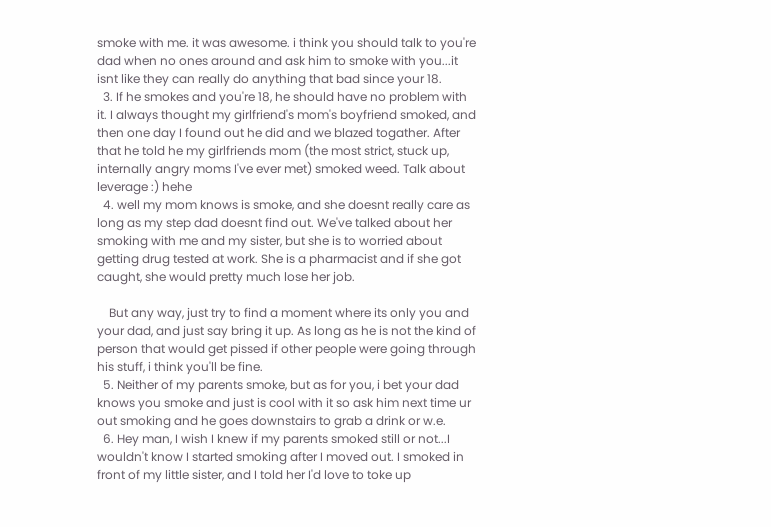smoke with me. it was awesome. i think you should talk to you're dad when no ones around and ask him to smoke with you...it isnt like they can really do anything that bad since your 18.
  3. If he smokes and you're 18, he should have no problem with it. I always thought my girlfriend's mom's boyfriend smoked, and then one day I found out he did and we blazed togather. After that he told he my girlfriends mom (the most strict, stuck up, internally angry moms I've ever met) smoked weed. Talk about leverage :) hehe
  4. well my mom knows is smoke, and she doesnt really care as long as my step dad doesnt find out. We've talked about her smoking with me and my sister, but she is to worried about getting drug tested at work. She is a pharmacist and if she got caught, she would pretty much lose her job.

    But any way, just try to find a moment where its only you and your dad, and just say bring it up. As long as he is not the kind of person that would get pissed if other people were going through his stuff, i think you'll be fine.
  5. Neither of my parents smoke, but as for you, i bet your dad knows you smoke and just is cool with it so ask him next time ur out smoking and he goes downstairs to grab a drink or w.e.
  6. Hey man, I wish I knew if my parents smoked still or not...I wouldn't know I started smoking after I moved out. I smoked in front of my little sister, and I told her I'd love to toke up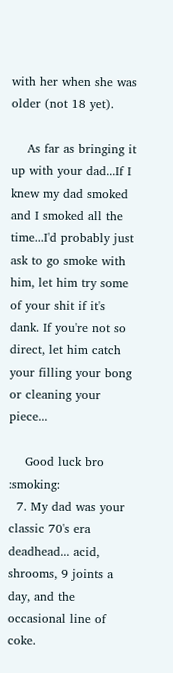with her when she was older (not 18 yet).

    As far as bringing it up with your dad...If I knew my dad smoked and I smoked all the time...I'd probably just ask to go smoke with him, let him try some of your shit if it's dank. If you're not so direct, let him catch your filling your bong or cleaning your piece...

    Good luck bro :smoking:
  7. My dad was your classic 70's era deadhead... acid, shrooms, 9 joints a day, and the occasional line of coke.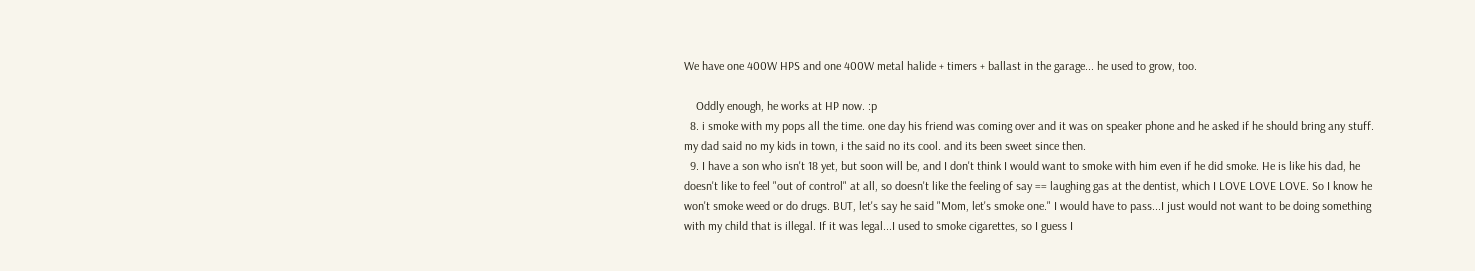We have one 400W HPS and one 400W metal halide + timers + ballast in the garage... he used to grow, too.

    Oddly enough, he works at HP now. :p
  8. i smoke with my pops all the time. one day his friend was coming over and it was on speaker phone and he asked if he should bring any stuff. my dad said no my kids in town, i the said no its cool. and its been sweet since then.
  9. I have a son who isn't 18 yet, but soon will be, and I don't think I would want to smoke with him even if he did smoke. He is like his dad, he doesn't like to feel "out of control" at all, so doesn't like the feeling of say == laughing gas at the dentist, which I LOVE LOVE LOVE. So I know he won't smoke weed or do drugs. BUT, let's say he said "Mom, let's smoke one." I would have to pass...I just would not want to be doing something with my child that is illegal. If it was legal...I used to smoke cigarettes, so I guess I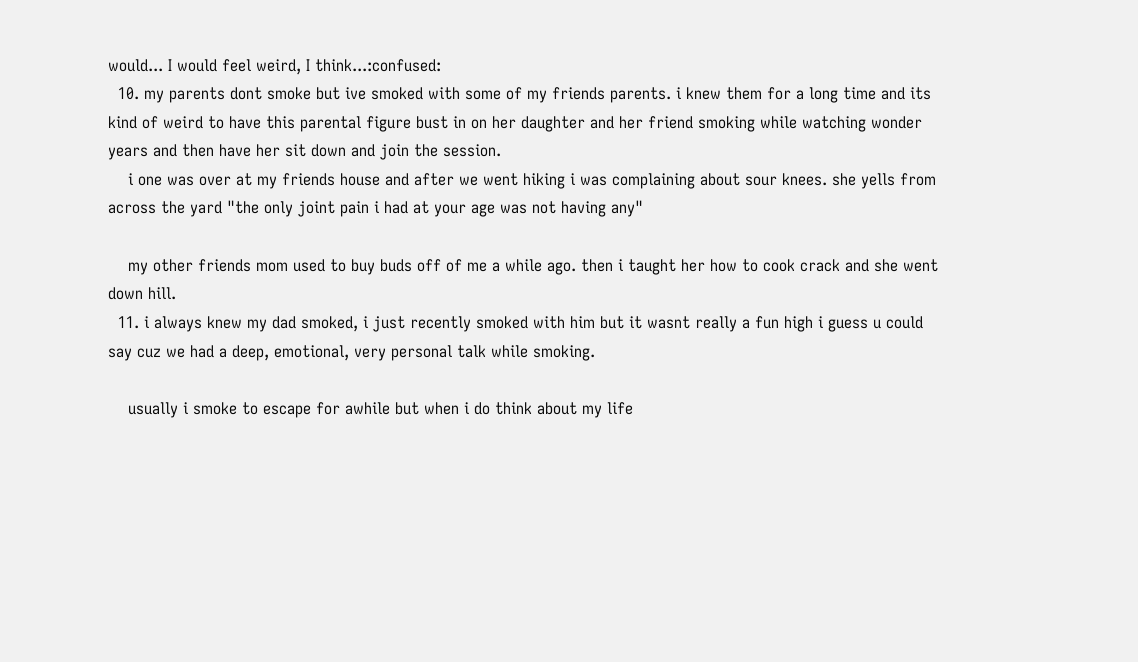would... I would feel weird, I think...:confused:
  10. my parents dont smoke but ive smoked with some of my friends parents. i knew them for a long time and its kind of weird to have this parental figure bust in on her daughter and her friend smoking while watching wonder years and then have her sit down and join the session.
    i one was over at my friends house and after we went hiking i was complaining about sour knees. she yells from across the yard "the only joint pain i had at your age was not having any"

    my other friends mom used to buy buds off of me a while ago. then i taught her how to cook crack and she went down hill.
  11. i always knew my dad smoked, i just recently smoked with him but it wasnt really a fun high i guess u could say cuz we had a deep, emotional, very personal talk while smoking.

    usually i smoke to escape for awhile but when i do think about my life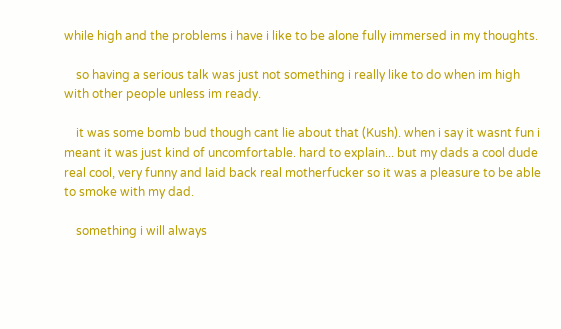while high and the problems i have i like to be alone fully immersed in my thoughts.

    so having a serious talk was just not something i really like to do when im high with other people unless im ready.

    it was some bomb bud though cant lie about that (Kush). when i say it wasnt fun i meant it was just kind of uncomfortable. hard to explain... but my dads a cool dude real cool, very funny and laid back real motherfucker so it was a pleasure to be able to smoke with my dad.

    something i will always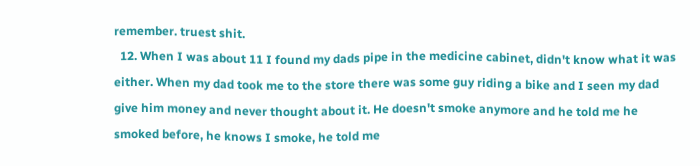remember. truest shit.
  12. When I was about 11 I found my dads pipe in the medicine cabinet, didn't know what it was either. When my dad took me to the store there was some guy riding a bike and I seen my dad give him money and never thought about it. He doesn't smoke anymore and he told me he smoked before, he knows I smoke, he told me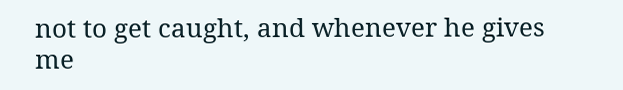not to get caught, and whenever he gives me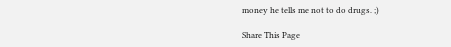money he tells me not to do drugs. ;)

Share This Page